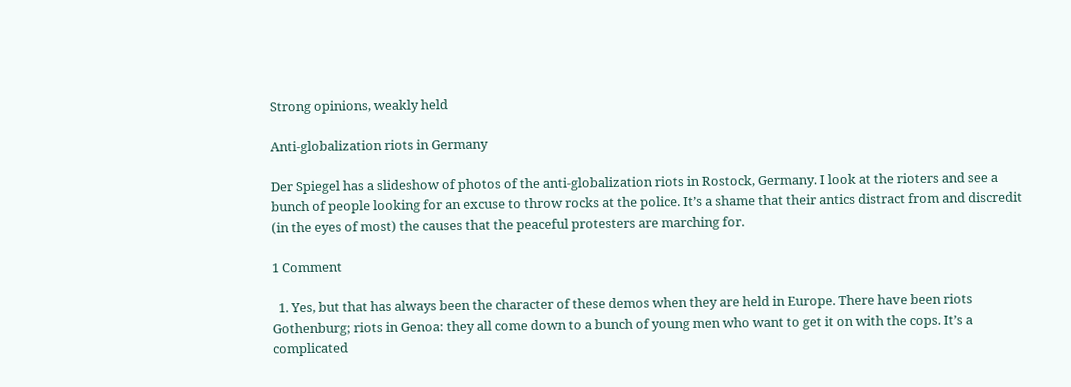Strong opinions, weakly held

Anti-globalization riots in Germany

Der Spiegel has a slideshow of photos of the anti-globalization riots in Rostock, Germany. I look at the rioters and see a bunch of people looking for an excuse to throw rocks at the police. It’s a shame that their antics distract from and discredit (in the eyes of most) the causes that the peaceful protesters are marching for.

1 Comment

  1. Yes, but that has always been the character of these demos when they are held in Europe. There have been riots Gothenburg; riots in Genoa: they all come down to a bunch of young men who want to get it on with the cops. It’s a complicated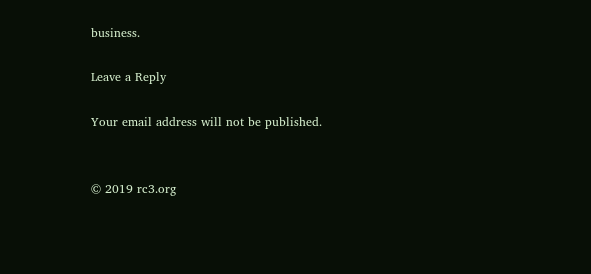business.

Leave a Reply

Your email address will not be published.


© 2019 rc3.org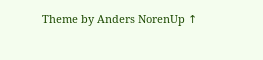Theme by Anders NorenUp ↑